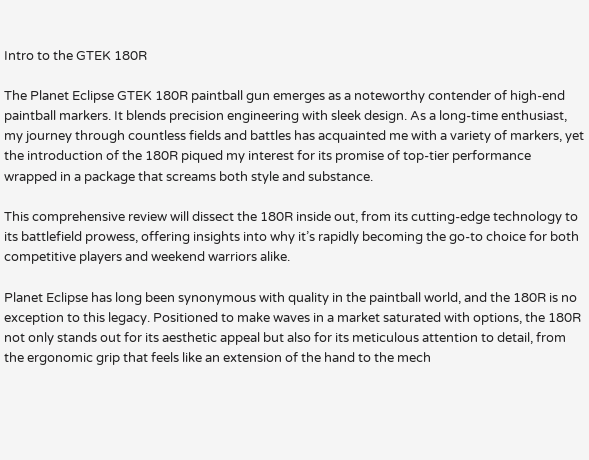Intro to the GTEK 180R

The Planet Eclipse GTEK 180R paintball gun emerges as a noteworthy contender of high-end paintball markers. It blends precision engineering with sleek design. As a long-time enthusiast, my journey through countless fields and battles has acquainted me with a variety of markers, yet the introduction of the 180R piqued my interest for its promise of top-tier performance wrapped in a package that screams both style and substance.

This comprehensive review will dissect the 180R inside out, from its cutting-edge technology to its battlefield prowess, offering insights into why it’s rapidly becoming the go-to choice for both competitive players and weekend warriors alike.

Planet Eclipse has long been synonymous with quality in the paintball world, and the 180R is no exception to this legacy. Positioned to make waves in a market saturated with options, the 180R not only stands out for its aesthetic appeal but also for its meticulous attention to detail, from the ergonomic grip that feels like an extension of the hand to the mech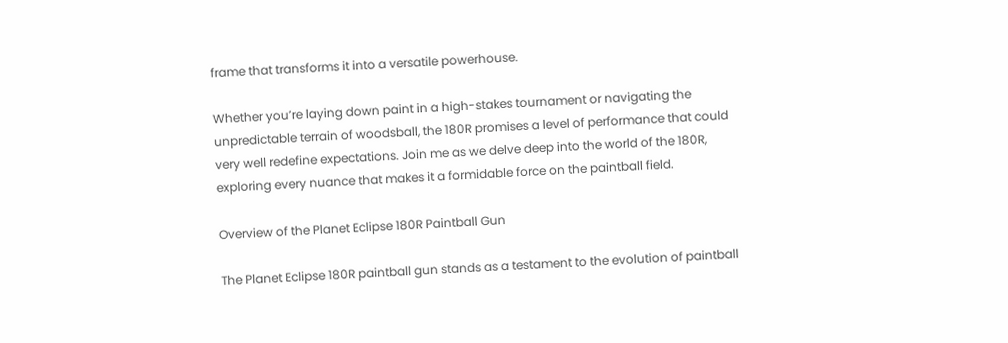frame that transforms it into a versatile powerhouse.

Whether you’re laying down paint in a high-stakes tournament or navigating the unpredictable terrain of woodsball, the 180R promises a level of performance that could very well redefine expectations. Join me as we delve deep into the world of the 180R, exploring every nuance that makes it a formidable force on the paintball field.

Overview of the Planet Eclipse 180R Paintball Gun

The Planet Eclipse 180R paintball gun stands as a testament to the evolution of paintball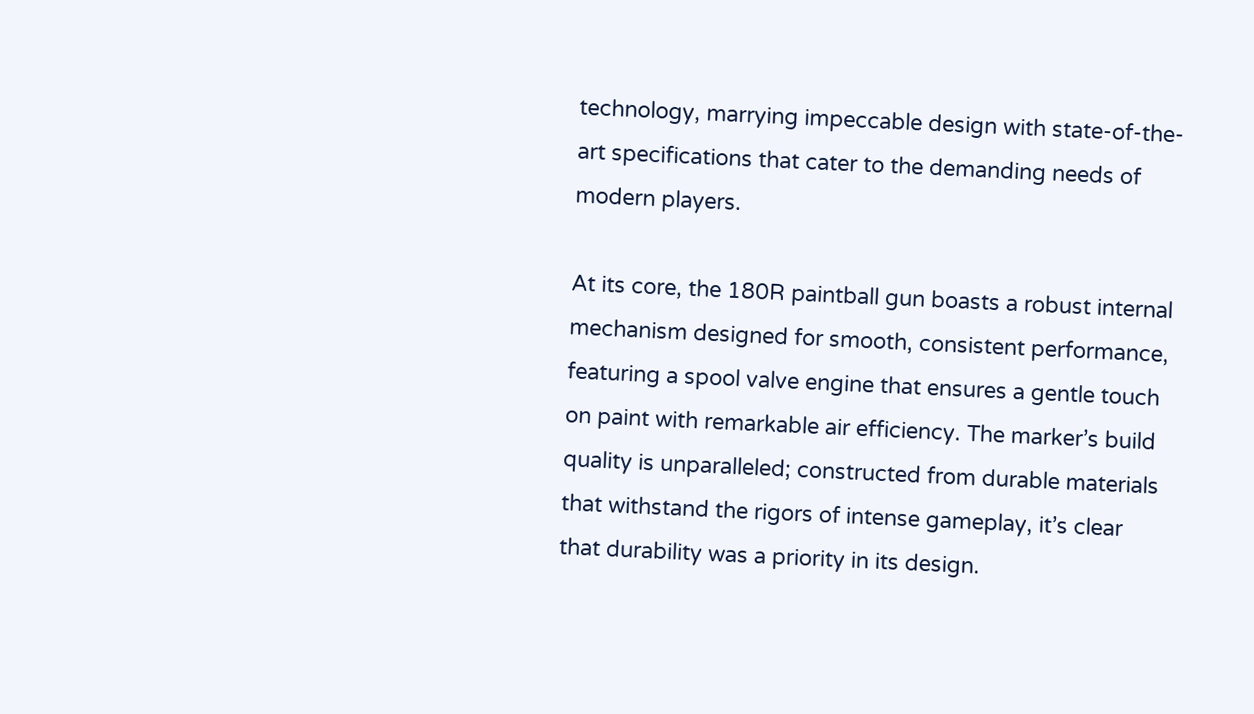technology, marrying impeccable design with state-of-the-art specifications that cater to the demanding needs of modern players.

At its core, the 180R paintball gun boasts a robust internal mechanism designed for smooth, consistent performance, featuring a spool valve engine that ensures a gentle touch on paint with remarkable air efficiency. The marker’s build quality is unparalleled; constructed from durable materials that withstand the rigors of intense gameplay, it’s clear that durability was a priority in its design.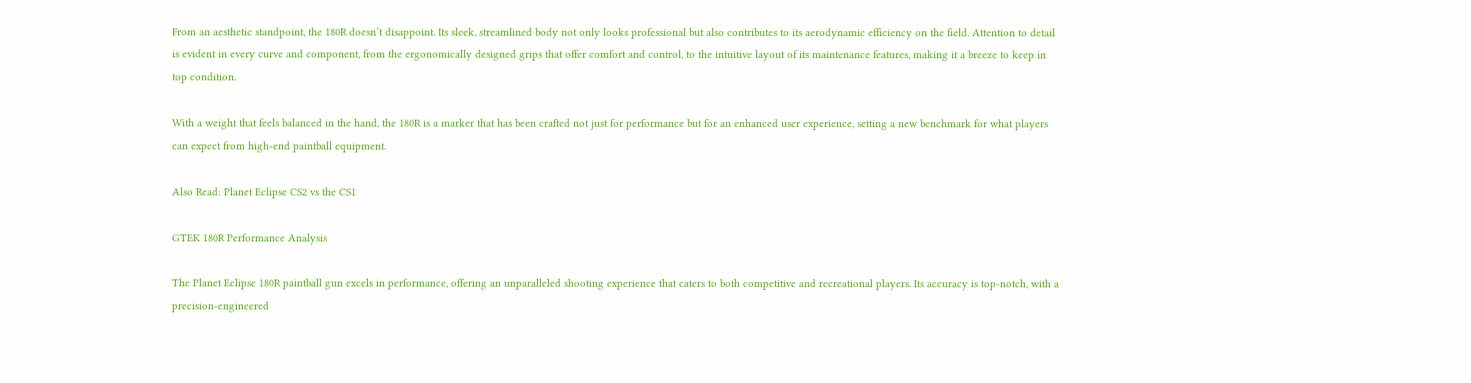From an aesthetic standpoint, the 180R doesn’t disappoint. Its sleek, streamlined body not only looks professional but also contributes to its aerodynamic efficiency on the field. Attention to detail is evident in every curve and component, from the ergonomically designed grips that offer comfort and control, to the intuitive layout of its maintenance features, making it a breeze to keep in top condition.

With a weight that feels balanced in the hand, the 180R is a marker that has been crafted not just for performance but for an enhanced user experience, setting a new benchmark for what players can expect from high-end paintball equipment.

Also Read: Planet Eclipse CS2 vs the CS1

GTEK 180R Performance Analysis

The Planet Eclipse 180R paintball gun excels in performance, offering an unparalleled shooting experience that caters to both competitive and recreational players. Its accuracy is top-notch, with a precision-engineered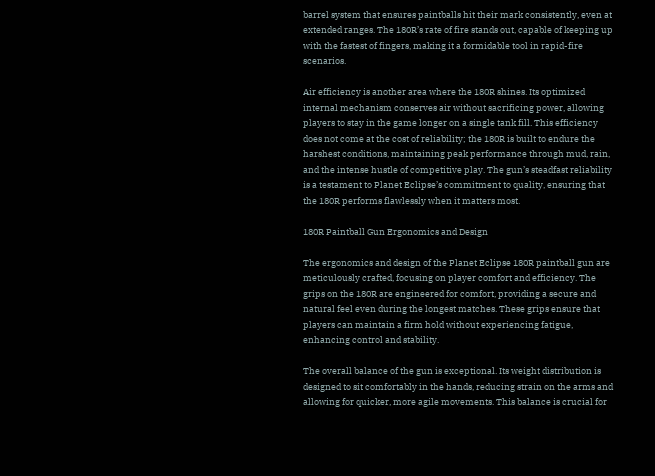barrel system that ensures paintballs hit their mark consistently, even at extended ranges. The 180R’s rate of fire stands out, capable of keeping up with the fastest of fingers, making it a formidable tool in rapid-fire scenarios.

Air efficiency is another area where the 180R shines. Its optimized internal mechanism conserves air without sacrificing power, allowing players to stay in the game longer on a single tank fill. This efficiency does not come at the cost of reliability; the 180R is built to endure the harshest conditions, maintaining peak performance through mud, rain, and the intense hustle of competitive play. The gun’s steadfast reliability is a testament to Planet Eclipse’s commitment to quality, ensuring that the 180R performs flawlessly when it matters most.

180R Paintball Gun Ergonomics and Design

The ergonomics and design of the Planet Eclipse 180R paintball gun are meticulously crafted, focusing on player comfort and efficiency. The grips on the 180R are engineered for comfort, providing a secure and natural feel even during the longest matches. These grips ensure that players can maintain a firm hold without experiencing fatigue, enhancing control and stability.

The overall balance of the gun is exceptional. Its weight distribution is designed to sit comfortably in the hands, reducing strain on the arms and allowing for quicker, more agile movements. This balance is crucial for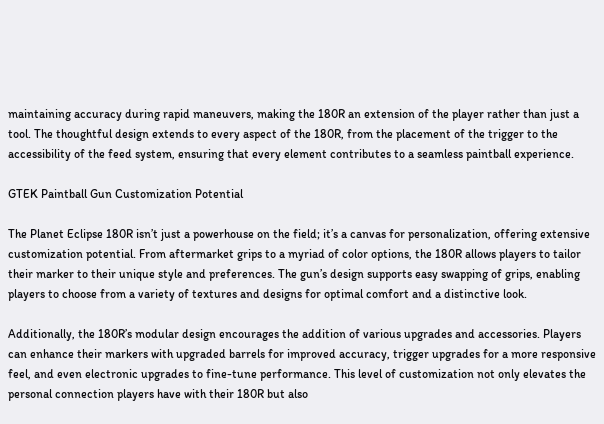maintaining accuracy during rapid maneuvers, making the 180R an extension of the player rather than just a tool. The thoughtful design extends to every aspect of the 180R, from the placement of the trigger to the accessibility of the feed system, ensuring that every element contributes to a seamless paintball experience.

GTEK Paintball Gun Customization Potential

The Planet Eclipse 180R isn’t just a powerhouse on the field; it’s a canvas for personalization, offering extensive customization potential. From aftermarket grips to a myriad of color options, the 180R allows players to tailor their marker to their unique style and preferences. The gun’s design supports easy swapping of grips, enabling players to choose from a variety of textures and designs for optimal comfort and a distinctive look.

Additionally, the 180R’s modular design encourages the addition of various upgrades and accessories. Players can enhance their markers with upgraded barrels for improved accuracy, trigger upgrades for a more responsive feel, and even electronic upgrades to fine-tune performance. This level of customization not only elevates the personal connection players have with their 180R but also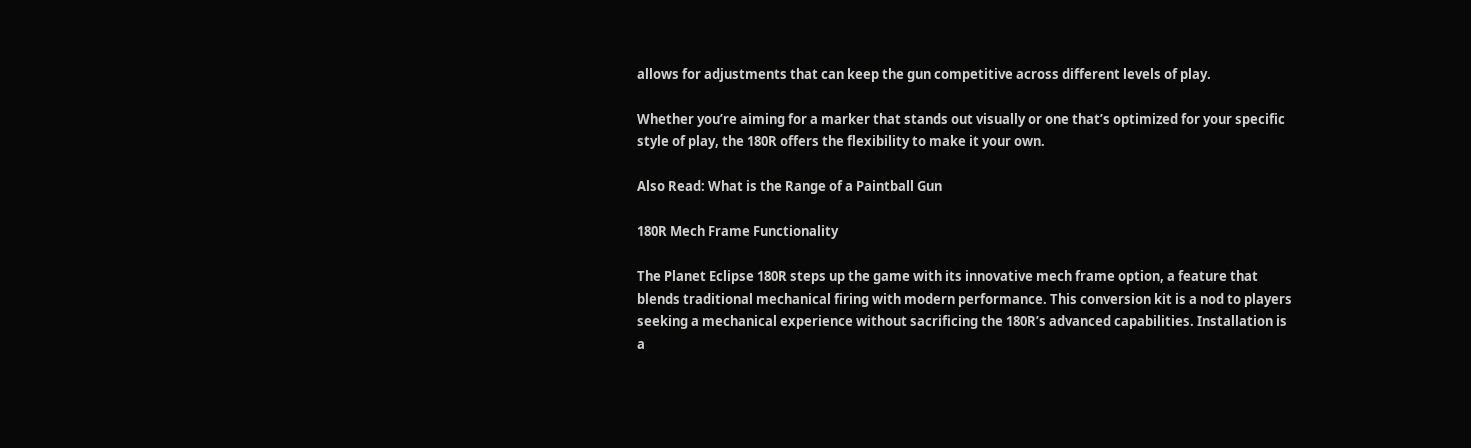allows for adjustments that can keep the gun competitive across different levels of play.

Whether you’re aiming for a marker that stands out visually or one that’s optimized for your specific style of play, the 180R offers the flexibility to make it your own.

Also Read: What is the Range of a Paintball Gun

180R Mech Frame Functionality

The Planet Eclipse 180R steps up the game with its innovative mech frame option, a feature that blends traditional mechanical firing with modern performance. This conversion kit is a nod to players seeking a mechanical experience without sacrificing the 180R’s advanced capabilities. Installation is a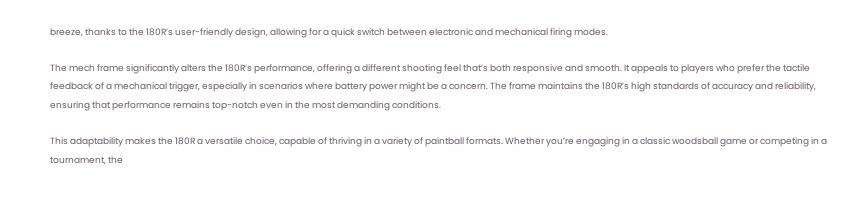breeze, thanks to the 180R’s user-friendly design, allowing for a quick switch between electronic and mechanical firing modes.

The mech frame significantly alters the 180R’s performance, offering a different shooting feel that’s both responsive and smooth. It appeals to players who prefer the tactile feedback of a mechanical trigger, especially in scenarios where battery power might be a concern. The frame maintains the 180R’s high standards of accuracy and reliability, ensuring that performance remains top-notch even in the most demanding conditions.

This adaptability makes the 180R a versatile choice, capable of thriving in a variety of paintball formats. Whether you’re engaging in a classic woodsball game or competing in a tournament, the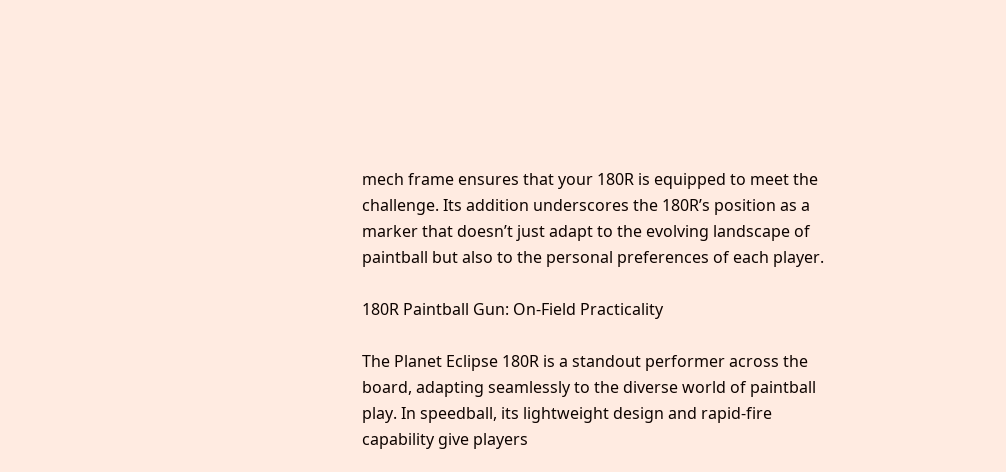mech frame ensures that your 180R is equipped to meet the challenge. Its addition underscores the 180R’s position as a marker that doesn’t just adapt to the evolving landscape of paintball but also to the personal preferences of each player.

180R Paintball Gun: On-Field Practicality

The Planet Eclipse 180R is a standout performer across the board, adapting seamlessly to the diverse world of paintball play. In speedball, its lightweight design and rapid-fire capability give players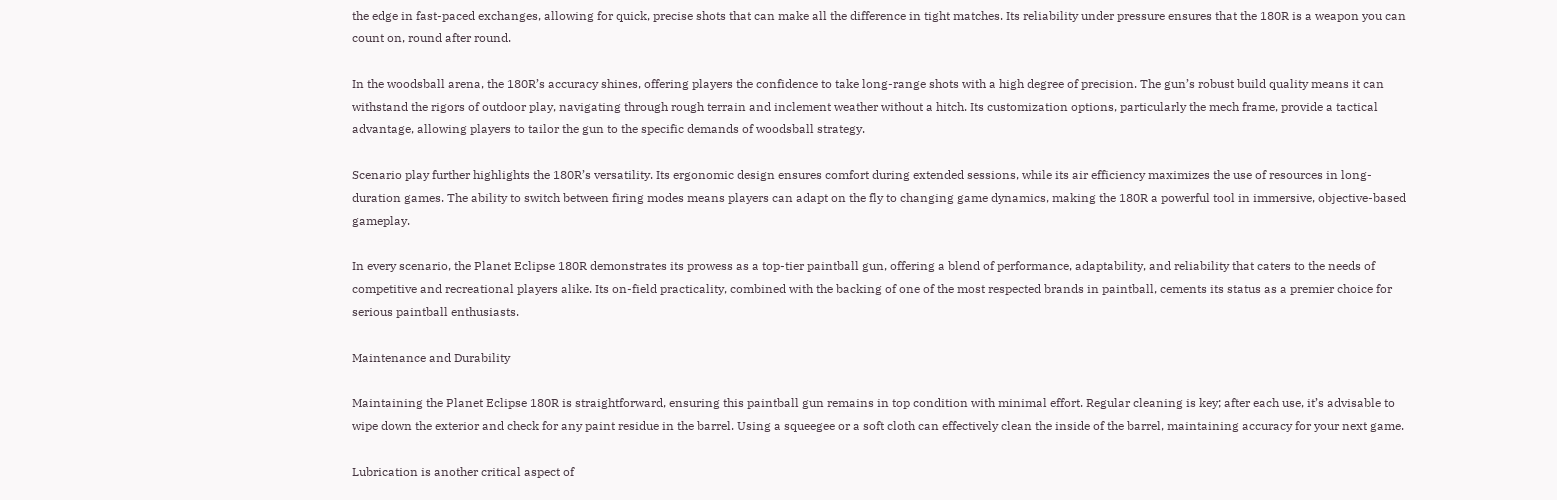the edge in fast-paced exchanges, allowing for quick, precise shots that can make all the difference in tight matches. Its reliability under pressure ensures that the 180R is a weapon you can count on, round after round.

In the woodsball arena, the 180R’s accuracy shines, offering players the confidence to take long-range shots with a high degree of precision. The gun’s robust build quality means it can withstand the rigors of outdoor play, navigating through rough terrain and inclement weather without a hitch. Its customization options, particularly the mech frame, provide a tactical advantage, allowing players to tailor the gun to the specific demands of woodsball strategy.

Scenario play further highlights the 180R’s versatility. Its ergonomic design ensures comfort during extended sessions, while its air efficiency maximizes the use of resources in long-duration games. The ability to switch between firing modes means players can adapt on the fly to changing game dynamics, making the 180R a powerful tool in immersive, objective-based gameplay.

In every scenario, the Planet Eclipse 180R demonstrates its prowess as a top-tier paintball gun, offering a blend of performance, adaptability, and reliability that caters to the needs of competitive and recreational players alike. Its on-field practicality, combined with the backing of one of the most respected brands in paintball, cements its status as a premier choice for serious paintball enthusiasts.

Maintenance and Durability

Maintaining the Planet Eclipse 180R is straightforward, ensuring this paintball gun remains in top condition with minimal effort. Regular cleaning is key; after each use, it’s advisable to wipe down the exterior and check for any paint residue in the barrel. Using a squeegee or a soft cloth can effectively clean the inside of the barrel, maintaining accuracy for your next game.

Lubrication is another critical aspect of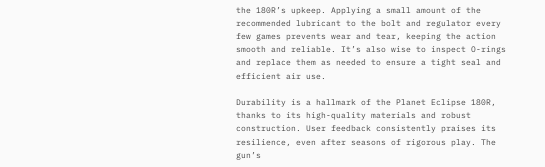the 180R’s upkeep. Applying a small amount of the recommended lubricant to the bolt and regulator every few games prevents wear and tear, keeping the action smooth and reliable. It’s also wise to inspect O-rings and replace them as needed to ensure a tight seal and efficient air use.

Durability is a hallmark of the Planet Eclipse 180R, thanks to its high-quality materials and robust construction. User feedback consistently praises its resilience, even after seasons of rigorous play. The gun’s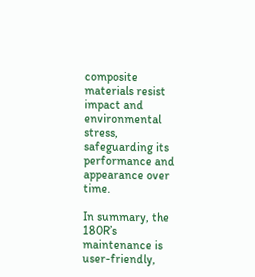composite materials resist impact and environmental stress, safeguarding its performance and appearance over time.

In summary, the 180R’s maintenance is user-friendly,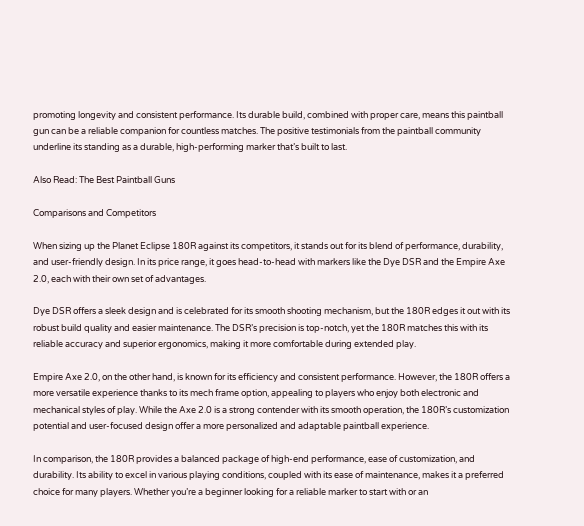promoting longevity and consistent performance. Its durable build, combined with proper care, means this paintball gun can be a reliable companion for countless matches. The positive testimonials from the paintball community underline its standing as a durable, high-performing marker that’s built to last.

Also Read: The Best Paintball Guns

Comparisons and Competitors

When sizing up the Planet Eclipse 180R against its competitors, it stands out for its blend of performance, durability, and user-friendly design. In its price range, it goes head-to-head with markers like the Dye DSR and the Empire Axe 2.0, each with their own set of advantages.

Dye DSR offers a sleek design and is celebrated for its smooth shooting mechanism, but the 180R edges it out with its robust build quality and easier maintenance. The DSR’s precision is top-notch, yet the 180R matches this with its reliable accuracy and superior ergonomics, making it more comfortable during extended play.

Empire Axe 2.0, on the other hand, is known for its efficiency and consistent performance. However, the 180R offers a more versatile experience thanks to its mech frame option, appealing to players who enjoy both electronic and mechanical styles of play. While the Axe 2.0 is a strong contender with its smooth operation, the 180R’s customization potential and user-focused design offer a more personalized and adaptable paintball experience.

In comparison, the 180R provides a balanced package of high-end performance, ease of customization, and durability. Its ability to excel in various playing conditions, coupled with its ease of maintenance, makes it a preferred choice for many players. Whether you’re a beginner looking for a reliable marker to start with or an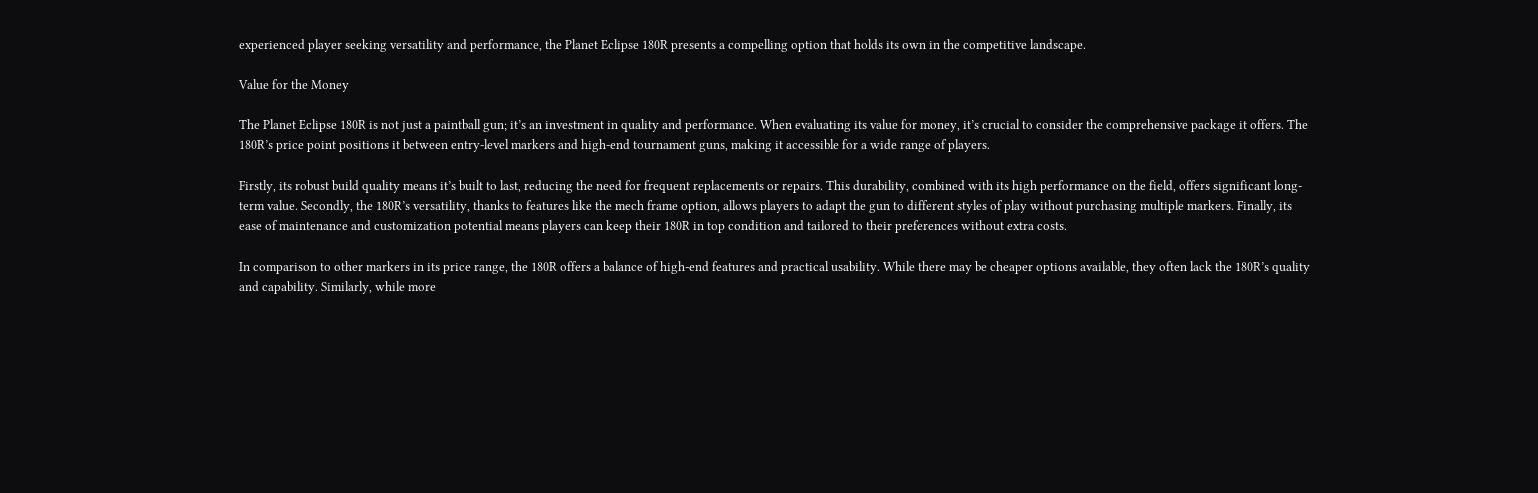experienced player seeking versatility and performance, the Planet Eclipse 180R presents a compelling option that holds its own in the competitive landscape.

Value for the Money

The Planet Eclipse 180R is not just a paintball gun; it’s an investment in quality and performance. When evaluating its value for money, it’s crucial to consider the comprehensive package it offers. The 180R’s price point positions it between entry-level markers and high-end tournament guns, making it accessible for a wide range of players.

Firstly, its robust build quality means it’s built to last, reducing the need for frequent replacements or repairs. This durability, combined with its high performance on the field, offers significant long-term value. Secondly, the 180R’s versatility, thanks to features like the mech frame option, allows players to adapt the gun to different styles of play without purchasing multiple markers. Finally, its ease of maintenance and customization potential means players can keep their 180R in top condition and tailored to their preferences without extra costs.

In comparison to other markers in its price range, the 180R offers a balance of high-end features and practical usability. While there may be cheaper options available, they often lack the 180R’s quality and capability. Similarly, while more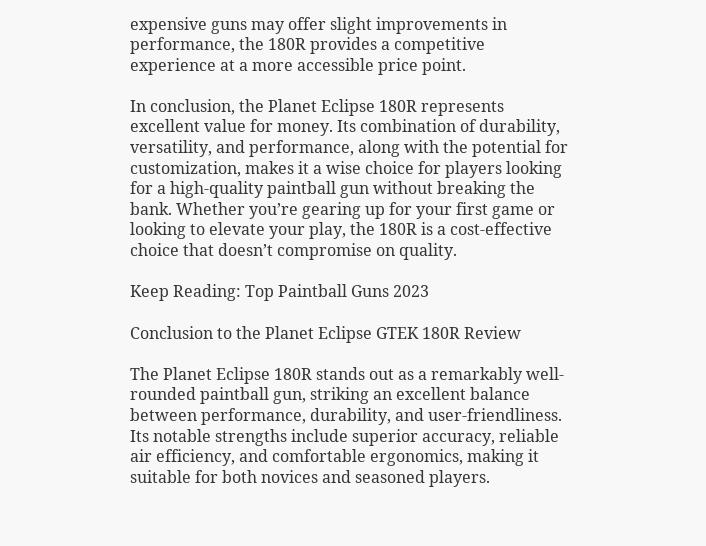expensive guns may offer slight improvements in performance, the 180R provides a competitive experience at a more accessible price point.

In conclusion, the Planet Eclipse 180R represents excellent value for money. Its combination of durability, versatility, and performance, along with the potential for customization, makes it a wise choice for players looking for a high-quality paintball gun without breaking the bank. Whether you’re gearing up for your first game or looking to elevate your play, the 180R is a cost-effective choice that doesn’t compromise on quality.

Keep Reading: Top Paintball Guns 2023

Conclusion to the Planet Eclipse GTEK 180R Review

The Planet Eclipse 180R stands out as a remarkably well-rounded paintball gun, striking an excellent balance between performance, durability, and user-friendliness. Its notable strengths include superior accuracy, reliable air efficiency, and comfortable ergonomics, making it suitable for both novices and seasoned players.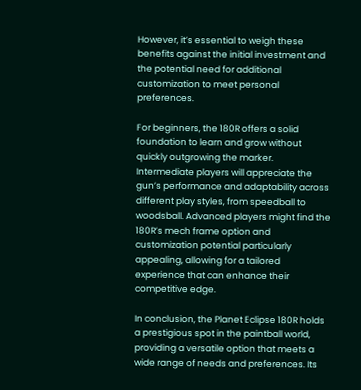However, it’s essential to weigh these benefits against the initial investment and the potential need for additional customization to meet personal preferences.

For beginners, the 180R offers a solid foundation to learn and grow without quickly outgrowing the marker. Intermediate players will appreciate the gun’s performance and adaptability across different play styles, from speedball to woodsball. Advanced players might find the 180R’s mech frame option and customization potential particularly appealing, allowing for a tailored experience that can enhance their competitive edge.

In conclusion, the Planet Eclipse 180R holds a prestigious spot in the paintball world, providing a versatile option that meets a wide range of needs and preferences. Its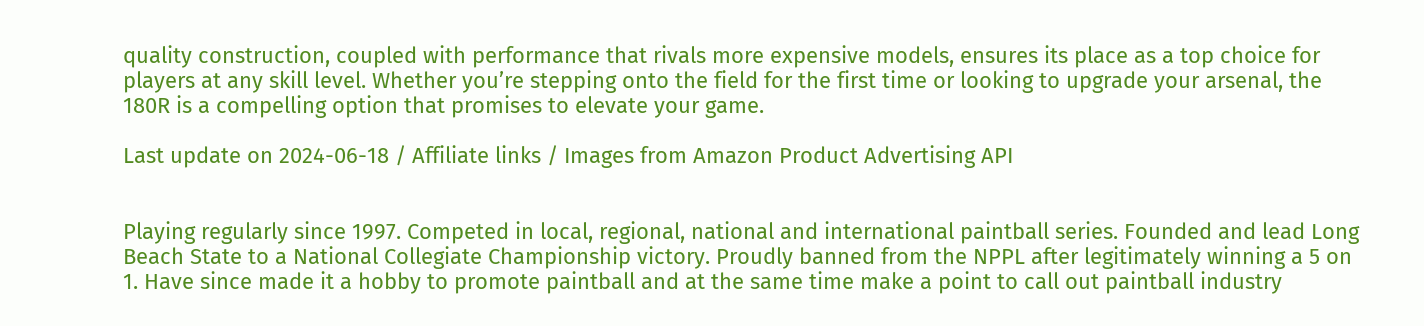quality construction, coupled with performance that rivals more expensive models, ensures its place as a top choice for players at any skill level. Whether you’re stepping onto the field for the first time or looking to upgrade your arsenal, the 180R is a compelling option that promises to elevate your game.

Last update on 2024-06-18 / Affiliate links / Images from Amazon Product Advertising API


Playing regularly since 1997. Competed in local, regional, national and international paintball series. Founded and lead Long Beach State to a National Collegiate Championship victory. Proudly banned from the NPPL after legitimately winning a 5 on 1. Have since made it a hobby to promote paintball and at the same time make a point to call out paintball industry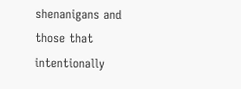shenanigans and those that intentionally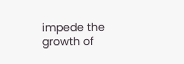impede the growth of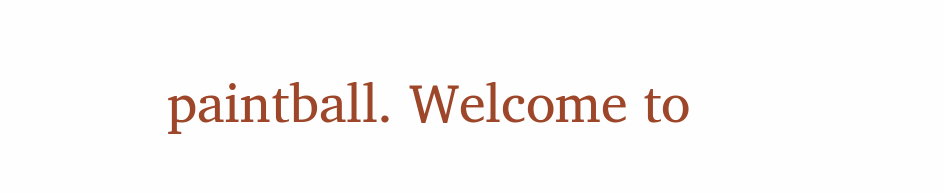paintball. Welcome to